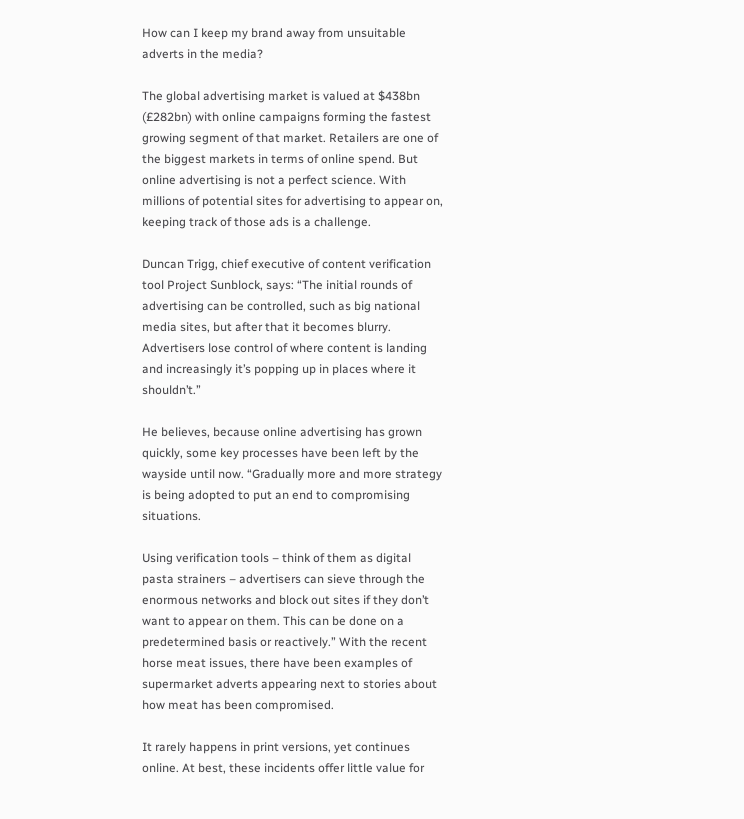How can I keep my brand away from unsuitable adverts in the media?

The global advertising market is valued at $438bn (£282bn) with online campaigns forming the fastest growing segment of that market. Retailers are one of the biggest markets in terms of online spend. But online advertising is not a perfect science. With millions of potential sites for advertising to appear on, keeping track of those ads is a challenge.

Duncan Trigg, chief executive of content verification tool Project Sunblock, says: “The initial rounds of advertising can be controlled, such as big national media sites, but after that it becomes blurry. Advertisers lose control of where content is landing and increasingly it’s popping up in places where it shouldn’t.”

He believes, because online advertising has grown quickly, some key processes have been left by the wayside until now. “Gradually more and more strategy is being adopted to put an end to compromising situations.

Using verification tools – think of them as digital pasta strainers – advertisers can sieve through the enormous networks and block out sites if they don’t want to appear on them. This can be done on a predetermined basis or reactively.” With the recent horse meat issues, there have been examples of supermarket adverts appearing next to stories about how meat has been compromised.

It rarely happens in print versions, yet continues online. At best, these incidents offer little value for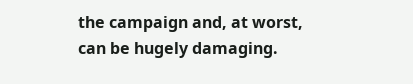the campaign and, at worst, can be hugely damaging.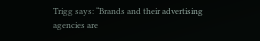Trigg says: “Brands and their advertising agencies are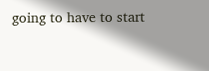going to have to start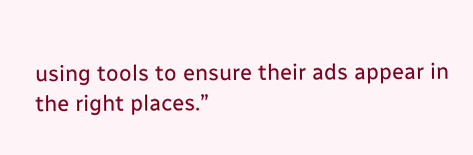using tools to ensure their ads appear in the right places.”